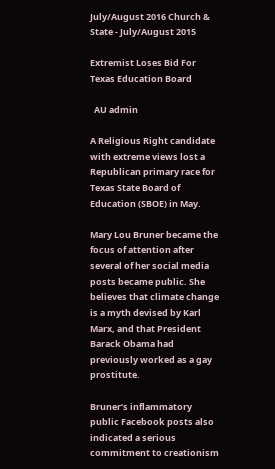July/August 2016 Church & State - July/August 2015

Extremist Loses Bid For Texas Education Board

  AU admin

A Religious Right candidate with extreme views lost a Republican primary race for Texas State Board of Education (SBOE) in May.

Mary Lou Bruner became the focus of attention after several of her social media posts became public. She believes that climate change is a myth devised by Karl Marx, and that President Barack Obama had previously worked as a gay prostitute.

Bruner’s inflammatory public Facebook posts also indicated a serious commitment to creationism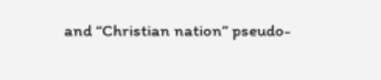and “Christian nation” pseudo-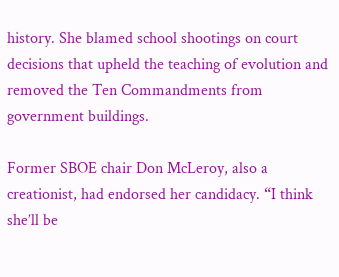history. She blamed school shootings on court decisions that upheld the teaching of evolution and removed the Ten Commandments from government buildings.

Former SBOE chair Don McLeroy, also a creationist, had endorsed her candidacy. “I think she’ll be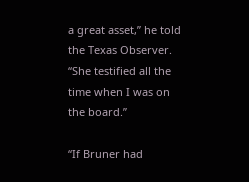a great asset,” he told the Texas Observer. “She testified all the time when I was on the board.”

“If Bruner had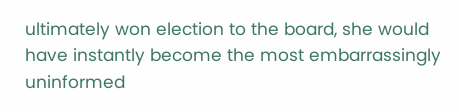ultimately won election to the board, she would have instantly become the most embarrassingly uninformed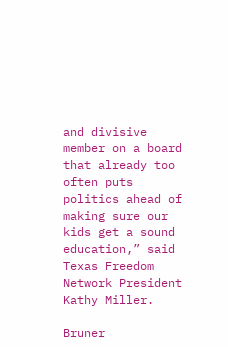and divisive member on a board that already too often puts politics ahead of making sure our kids get a sound education,” said Texas Freedom Network President Kathy Miller.

Bruner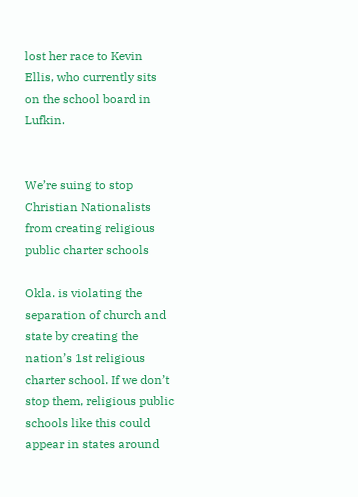lost her race to Kevin Ellis, who currently sits on the school board in Lufkin.


We’re suing to stop Christian Nationalists from creating religious public charter schools

Okla. is violating the separation of church and state by creating the nation’s 1st religious charter school. If we don’t stop them, religious public schools like this could appear in states around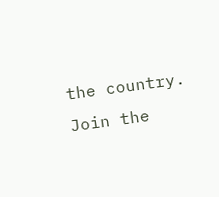the country. Join the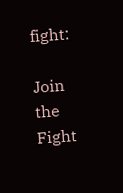fight:

Join the Fight